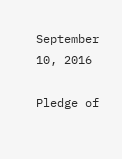September 10, 2016

Pledge of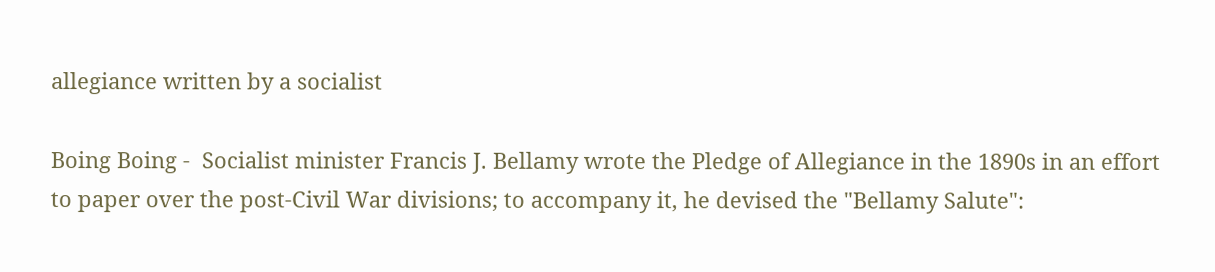allegiance written by a socialist

Boing Boing -  Socialist minister Francis J. Bellamy wrote the Pledge of Allegiance in the 1890s in an effort to paper over the post-Civil War divisions; to accompany it, he devised the "Bellamy Salute":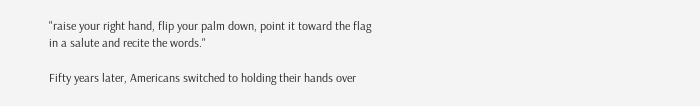"raise your right hand, flip your palm down, point it toward the flag in a salute and recite the words."

Fifty years later, Americans switched to holding their hands over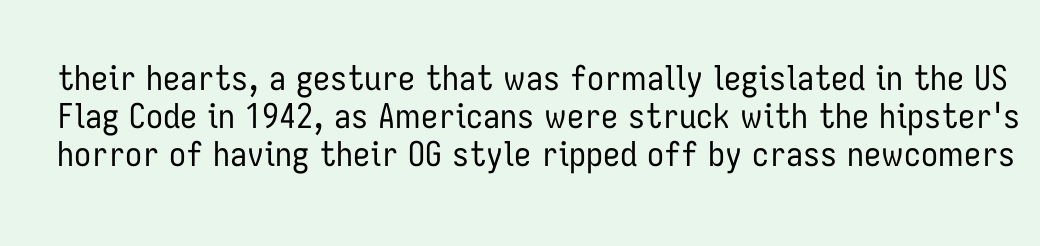their hearts, a gesture that was formally legislated in the US Flag Code in 1942, as Americans were struck with the hipster's horror of having their OG style ripped off by crass newcomers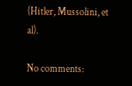(Hitler, Mussolini, et al).

No comments: